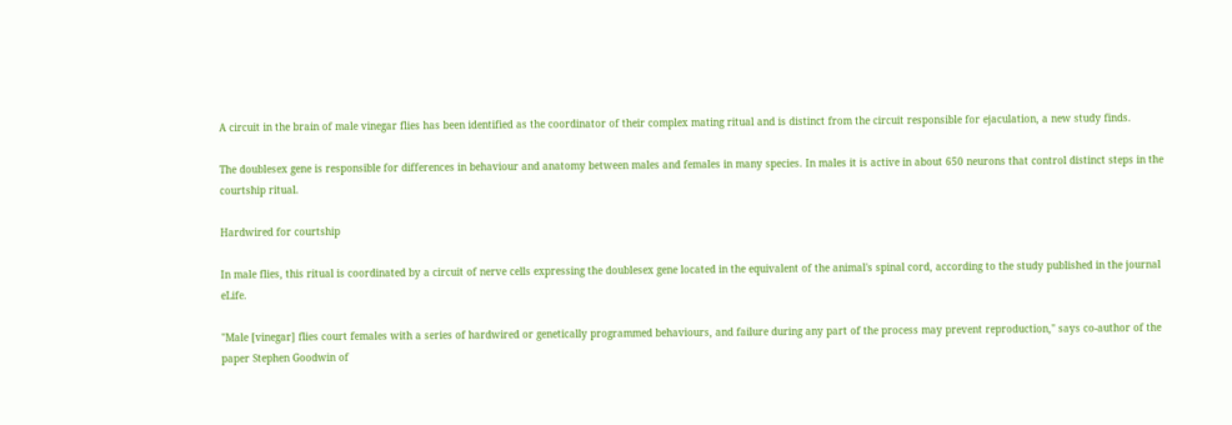A circuit in the brain of male vinegar flies has been identified as the coordinator of their complex mating ritual and is distinct from the circuit responsible for ejaculation, a new study finds.

The doublesex gene is responsible for differences in behaviour and anatomy between males and females in many species. In males it is active in about 650 neurons that control distinct steps in the courtship ritual.

Hardwired for courtship

In male flies, this ritual is coordinated by a circuit of nerve cells expressing the doublesex gene located in the equivalent of the animal's spinal cord, according to the study published in the journal eLife.

"Male [vinegar] flies court females with a series of hardwired or genetically programmed behaviours, and failure during any part of the process may prevent reproduction," says co-author of the paper Stephen Goodwin of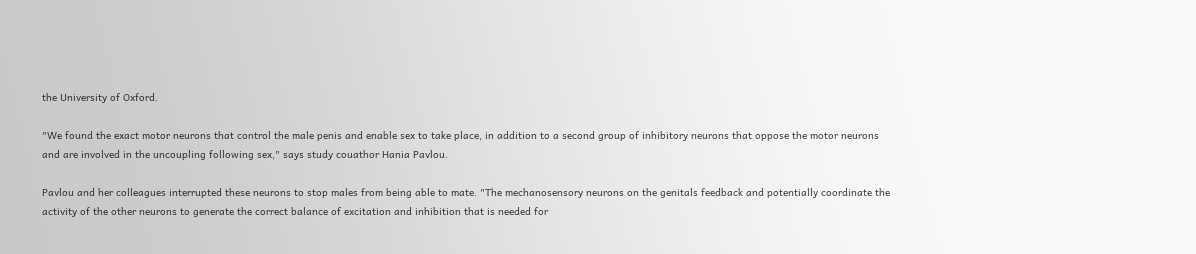the University of Oxford.

"We found the exact motor neurons that control the male penis and enable sex to take place, in addition to a second group of inhibitory neurons that oppose the motor neurons and are involved in the uncoupling following sex," says study couathor Hania Pavlou.

Pavlou and her colleagues interrupted these neurons to stop males from being able to mate. "The mechanosensory neurons on the genitals feedback and potentially coordinate the activity of the other neurons to generate the correct balance of excitation and inhibition that is needed for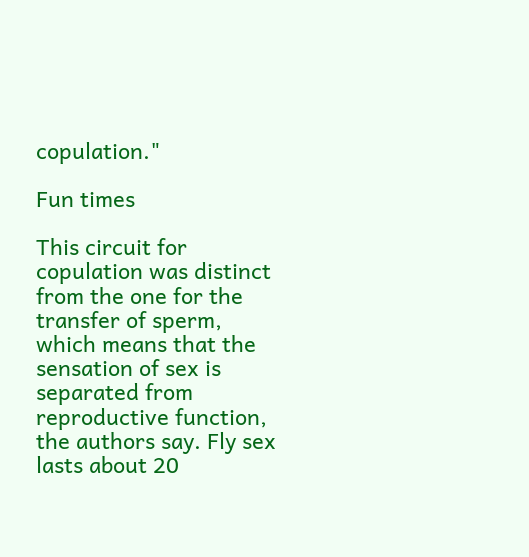copulation."

Fun times

This circuit for copulation was distinct from the one for the transfer of sperm, which means that the sensation of sex is separated from reproductive function, the authors say. Fly sex lasts about 20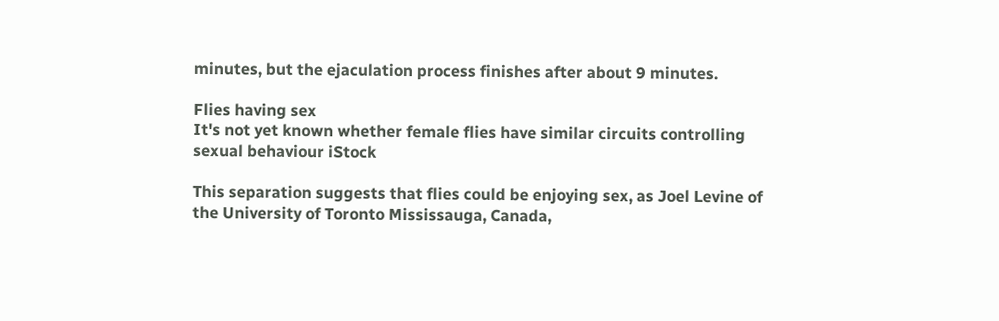minutes, but the ejaculation process finishes after about 9 minutes.

Flies having sex
It's not yet known whether female flies have similar circuits controlling sexual behaviour iStock

This separation suggests that flies could be enjoying sex, as Joel Levine of the University of Toronto Mississauga, Canada,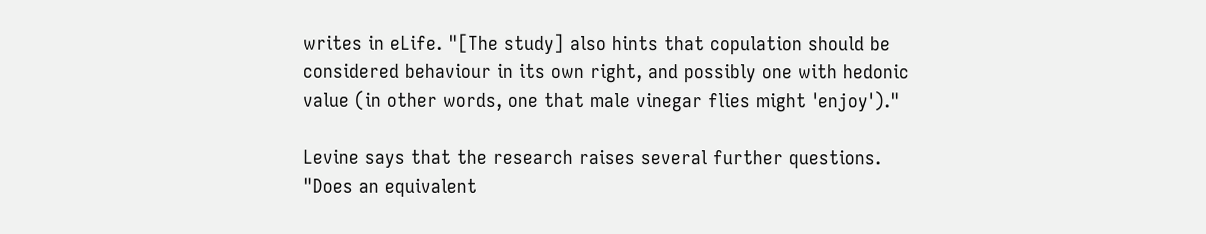writes in eLife. "[The study] also hints that copulation should be considered behaviour in its own right, and possibly one with hedonic value (in other words, one that male vinegar flies might 'enjoy')."

Levine says that the research raises several further questions. "Does an equivalent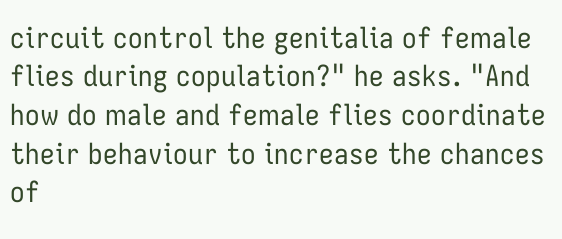circuit control the genitalia of female flies during copulation?" he asks. "And how do male and female flies coordinate their behaviour to increase the chances of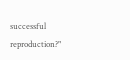successful reproduction?"